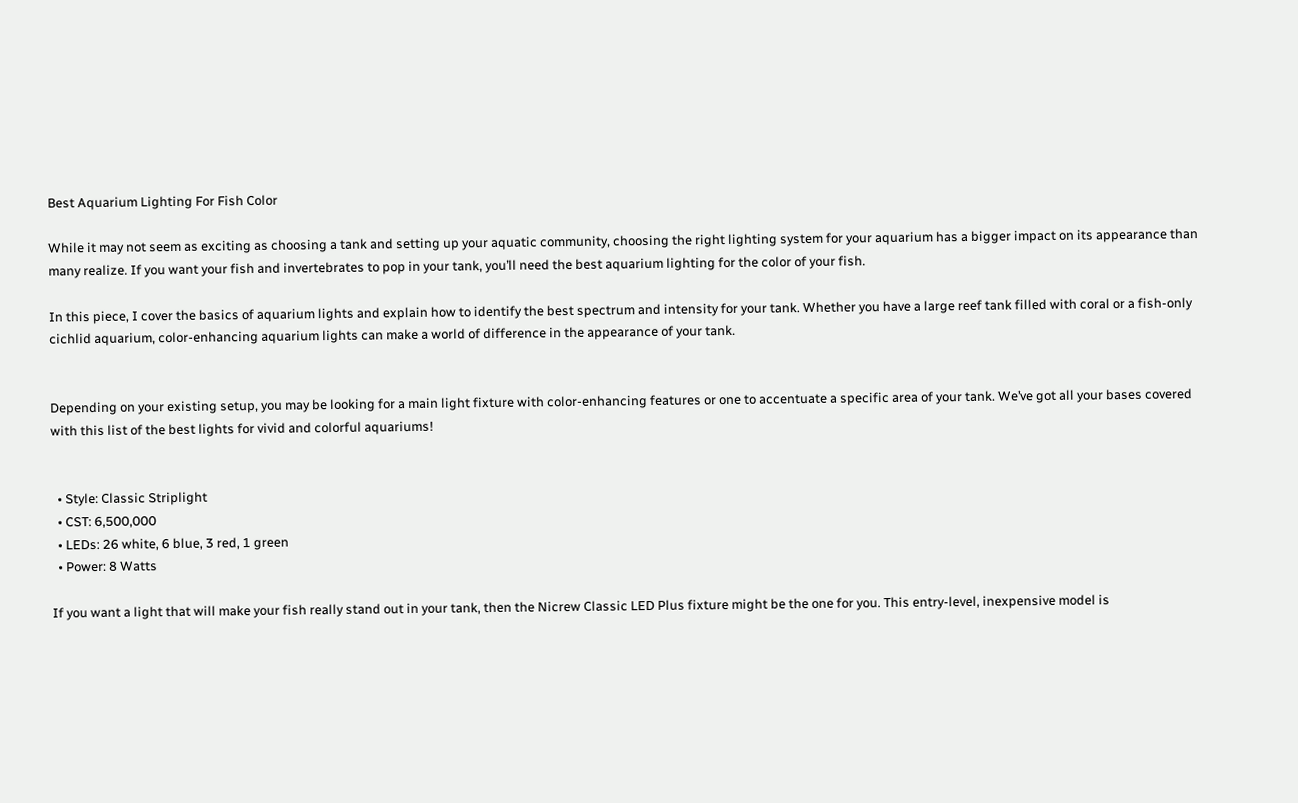Best Aquarium Lighting For Fish Color

While it may not seem as exciting as choosing a tank and setting up your aquatic community, choosing the right lighting system for your aquarium has a bigger impact on its appearance than many realize. If you want your fish and invertebrates to pop in your tank, you’ll need the best aquarium lighting for the color of your fish.

In this piece, I cover the basics of aquarium lights and explain how to identify the best spectrum and intensity for your tank. Whether you have a large reef tank filled with coral or a fish-only cichlid aquarium, color-enhancing aquarium lights can make a world of difference in the appearance of your tank.


Depending on your existing setup, you may be looking for a main light fixture with color-enhancing features or one to accentuate a specific area of your tank. We’ve got all your bases covered with this list of the best lights for vivid and colorful aquariums!


  • Style: Classic Striplight
  • CST: 6,500,000
  • LEDs: 26 white, 6 blue, 3 red, 1 green
  • Power: 8 Watts

If you want a light that will make your fish really stand out in your tank, then the Nicrew Classic LED Plus fixture might be the one for you. This entry-level, inexpensive model is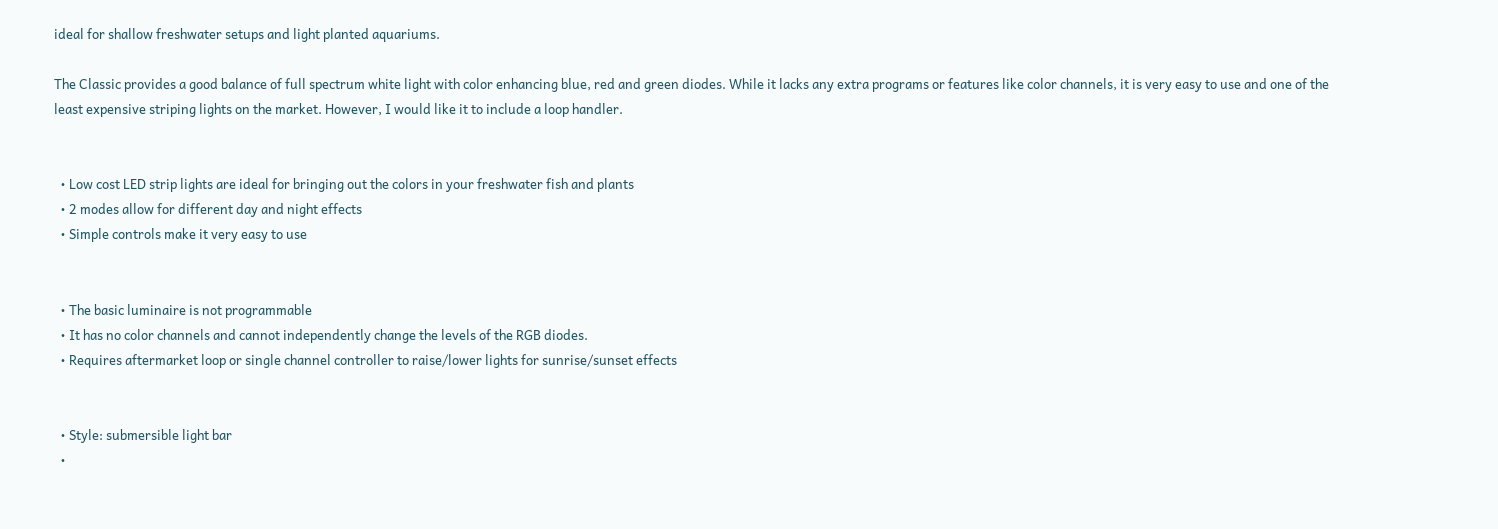ideal for shallow freshwater setups and light planted aquariums.

The Classic provides a good balance of full spectrum white light with color enhancing blue, red and green diodes. While it lacks any extra programs or features like color channels, it is very easy to use and one of the least expensive striping lights on the market. However, I would like it to include a loop handler.


  • Low cost LED strip lights are ideal for bringing out the colors in your freshwater fish and plants
  • 2 modes allow for different day and night effects
  • Simple controls make it very easy to use


  • The basic luminaire is not programmable
  • It has no color channels and cannot independently change the levels of the RGB diodes.
  • Requires aftermarket loop or single channel controller to raise/lower lights for sunrise/sunset effects


  • Style: submersible light bar
  •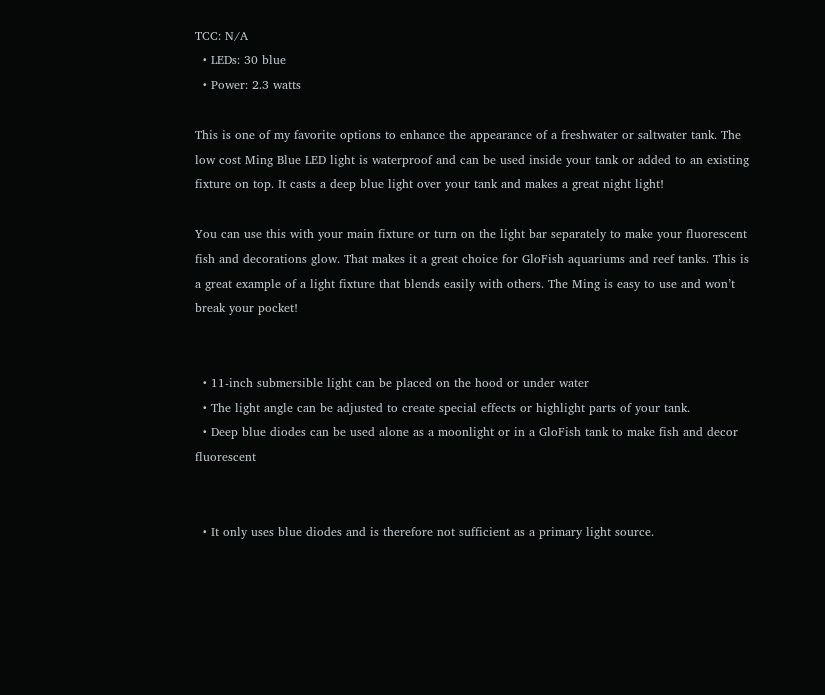TCC: N/A
  • LEDs: 30 blue
  • Power: 2.3 watts

This is one of my favorite options to enhance the appearance of a freshwater or saltwater tank. The low cost Ming Blue LED light is waterproof and can be used inside your tank or added to an existing fixture on top. It casts a deep blue light over your tank and makes a great night light!

You can use this with your main fixture or turn on the light bar separately to make your fluorescent fish and decorations glow. That makes it a great choice for GloFish aquariums and reef tanks. This is a great example of a light fixture that blends easily with others. The Ming is easy to use and won’t break your pocket!


  • 11-inch submersible light can be placed on the hood or under water
  • The light angle can be adjusted to create special effects or highlight parts of your tank.
  • Deep blue diodes can be used alone as a moonlight or in a GloFish tank to make fish and decor fluorescent


  • It only uses blue diodes and is therefore not sufficient as a primary light source.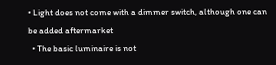• Light does not come with a dimmer switch, although one can be added aftermarket
  • The basic luminaire is not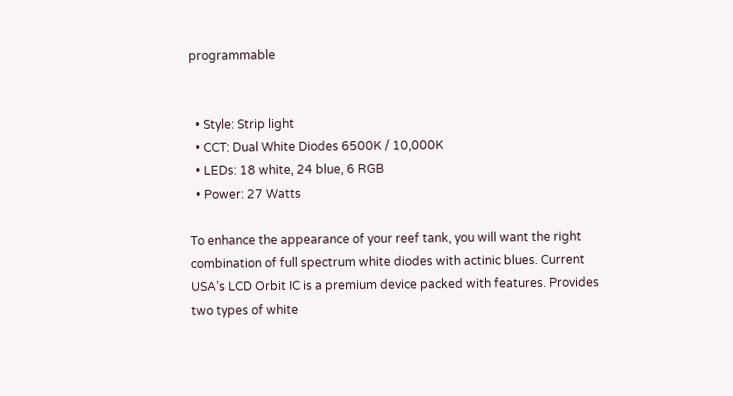programmable


  • Style: Strip light
  • CCT: Dual White Diodes 6500K / 10,000K
  • LEDs: 18 white, 24 blue, 6 RGB
  • Power: 27 Watts

To enhance the appearance of your reef tank, you will want the right combination of full spectrum white diodes with actinic blues. Current USA’s LCD Orbit IC is a premium device packed with features. Provides two types of white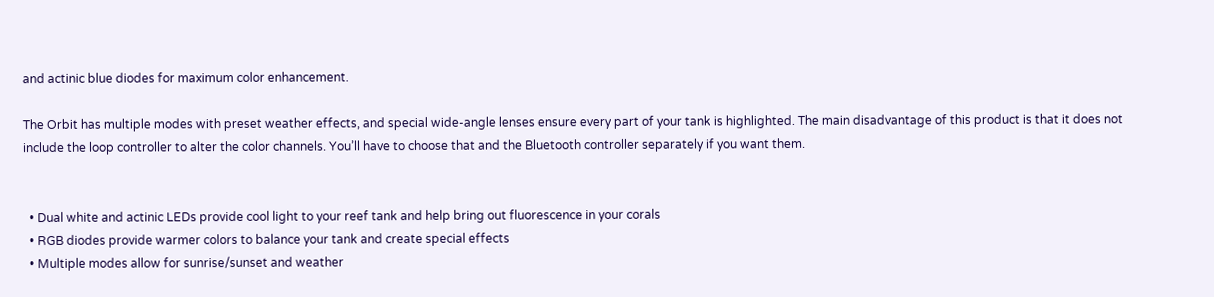and actinic blue diodes for maximum color enhancement.

The Orbit has multiple modes with preset weather effects, and special wide-angle lenses ensure every part of your tank is highlighted. The main disadvantage of this product is that it does not include the loop controller to alter the color channels. You’ll have to choose that and the Bluetooth controller separately if you want them.


  • Dual white and actinic LEDs provide cool light to your reef tank and help bring out fluorescence in your corals
  • RGB diodes provide warmer colors to balance your tank and create special effects
  • Multiple modes allow for sunrise/sunset and weather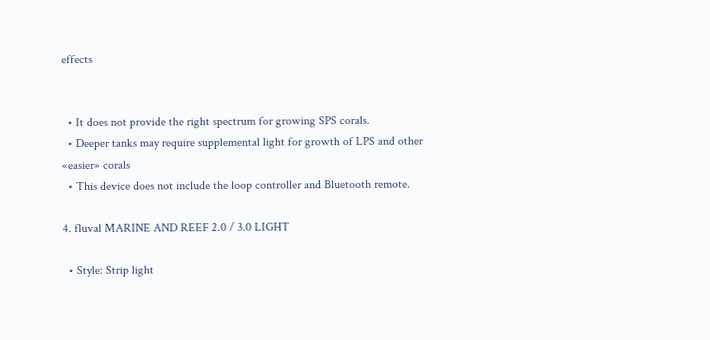effects


  • It does not provide the right spectrum for growing SPS corals.
  • Deeper tanks may require supplemental light for growth of LPS and other «easier» corals
  • This device does not include the loop controller and Bluetooth remote.

4. fluval MARINE AND REEF 2.0 / 3.0 LIGHT

  • Style: Strip light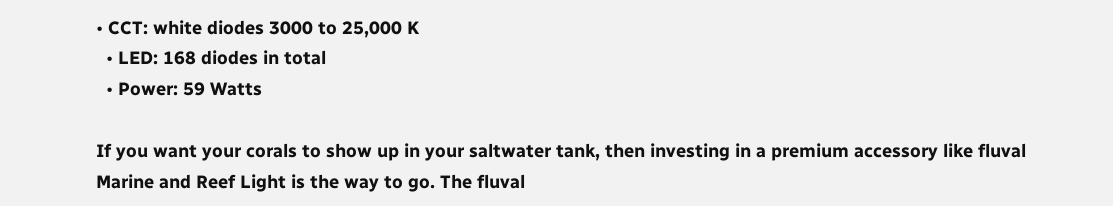• CCT: white diodes 3000 to 25,000 K
  • LED: 168 diodes in total
  • Power: 59 Watts

If you want your corals to show up in your saltwater tank, then investing in a premium accessory like fluval Marine and Reef Light is the way to go. The fluval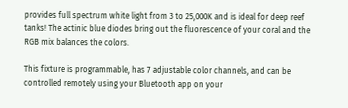provides full spectrum white light from 3 to 25,000K and is ideal for deep reef tanks! The actinic blue diodes bring out the fluorescence of your coral and the RGB mix balances the colors.

This fixture is programmable, has 7 adjustable color channels, and can be controlled remotely using your Bluetooth app on your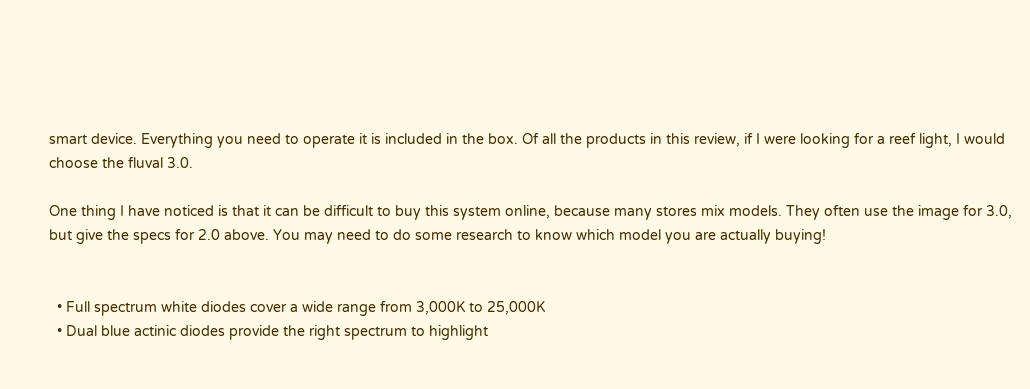smart device. Everything you need to operate it is included in the box. Of all the products in this review, if I were looking for a reef light, I would choose the fluval 3.0.

One thing I have noticed is that it can be difficult to buy this system online, because many stores mix models. They often use the image for 3.0, but give the specs for 2.0 above. You may need to do some research to know which model you are actually buying!


  • Full spectrum white diodes cover a wide range from 3,000K to 25,000K
  • Dual blue actinic diodes provide the right spectrum to highlight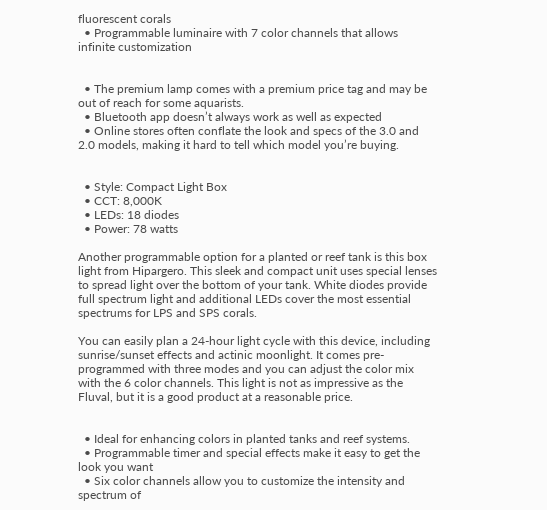fluorescent corals
  • Programmable luminaire with 7 color channels that allows infinite customization


  • The premium lamp comes with a premium price tag and may be out of reach for some aquarists.
  • Bluetooth app doesn’t always work as well as expected
  • Online stores often conflate the look and specs of the 3.0 and 2.0 models, making it hard to tell which model you’re buying.


  • Style: Compact Light Box
  • CCT: 8,000K
  • LEDs: 18 diodes
  • Power: 78 watts

Another programmable option for a planted or reef tank is this box light from Hipargero. This sleek and compact unit uses special lenses to spread light over the bottom of your tank. White diodes provide full spectrum light and additional LEDs cover the most essential spectrums for LPS and SPS corals.

You can easily plan a 24-hour light cycle with this device, including sunrise/sunset effects and actinic moonlight. It comes pre-programmed with three modes and you can adjust the color mix with the 6 color channels. This light is not as impressive as the Fluval, but it is a good product at a reasonable price.


  • Ideal for enhancing colors in planted tanks and reef systems.
  • Programmable timer and special effects make it easy to get the look you want
  • Six color channels allow you to customize the intensity and spectrum of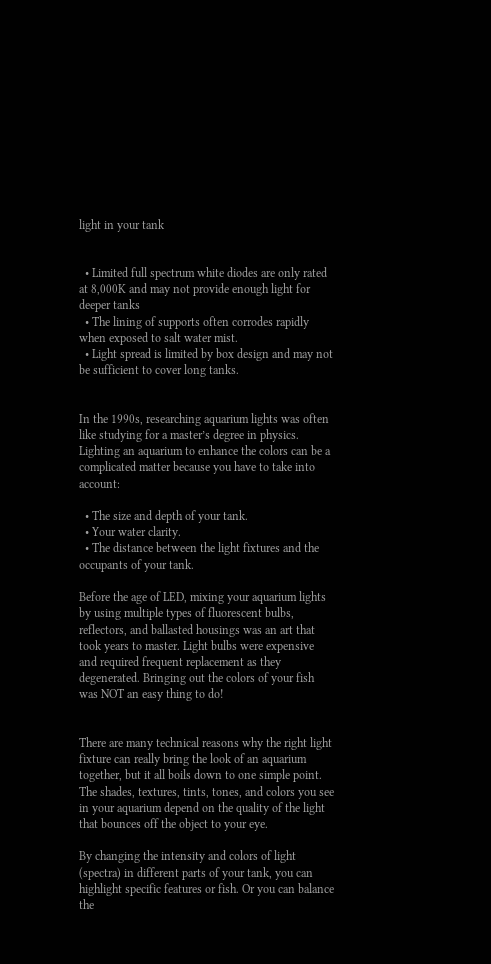light in your tank


  • Limited full spectrum white diodes are only rated at 8,000K and may not provide enough light for deeper tanks
  • The lining of supports often corrodes rapidly when exposed to salt water mist.
  • Light spread is limited by box design and may not be sufficient to cover long tanks.


In the 1990s, researching aquarium lights was often like studying for a master’s degree in physics. Lighting an aquarium to enhance the colors can be a complicated matter because you have to take into account:

  • The size and depth of your tank.
  • Your water clarity.
  • The distance between the light fixtures and the occupants of your tank.

Before the age of LED, mixing your aquarium lights by using multiple types of fluorescent bulbs, reflectors, and ballasted housings was an art that took years to master. Light bulbs were expensive and required frequent replacement as they degenerated. Bringing out the colors of your fish was NOT an easy thing to do!


There are many technical reasons why the right light fixture can really bring the look of an aquarium together, but it all boils down to one simple point. The shades, textures, tints, tones, and colors you see in your aquarium depend on the quality of the light that bounces off the object to your eye.

By changing the intensity and colors of light (spectra) in different parts of your tank, you can highlight specific features or fish. Or you can balance the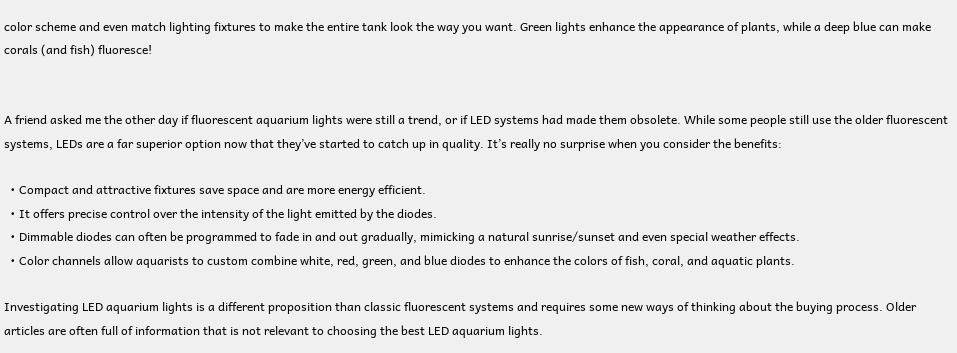color scheme and even match lighting fixtures to make the entire tank look the way you want. Green lights enhance the appearance of plants, while a deep blue can make corals (and fish) fluoresce!


A friend asked me the other day if fluorescent aquarium lights were still a trend, or if LED systems had made them obsolete. While some people still use the older fluorescent systems, LEDs are a far superior option now that they’ve started to catch up in quality. It’s really no surprise when you consider the benefits:

  • Compact and attractive fixtures save space and are more energy efficient.
  • It offers precise control over the intensity of the light emitted by the diodes.
  • Dimmable diodes can often be programmed to fade in and out gradually, mimicking a natural sunrise/sunset and even special weather effects.
  • Color channels allow aquarists to custom combine white, red, green, and blue diodes to enhance the colors of fish, coral, and aquatic plants.

Investigating LED aquarium lights is a different proposition than classic fluorescent systems and requires some new ways of thinking about the buying process. Older articles are often full of information that is not relevant to choosing the best LED aquarium lights.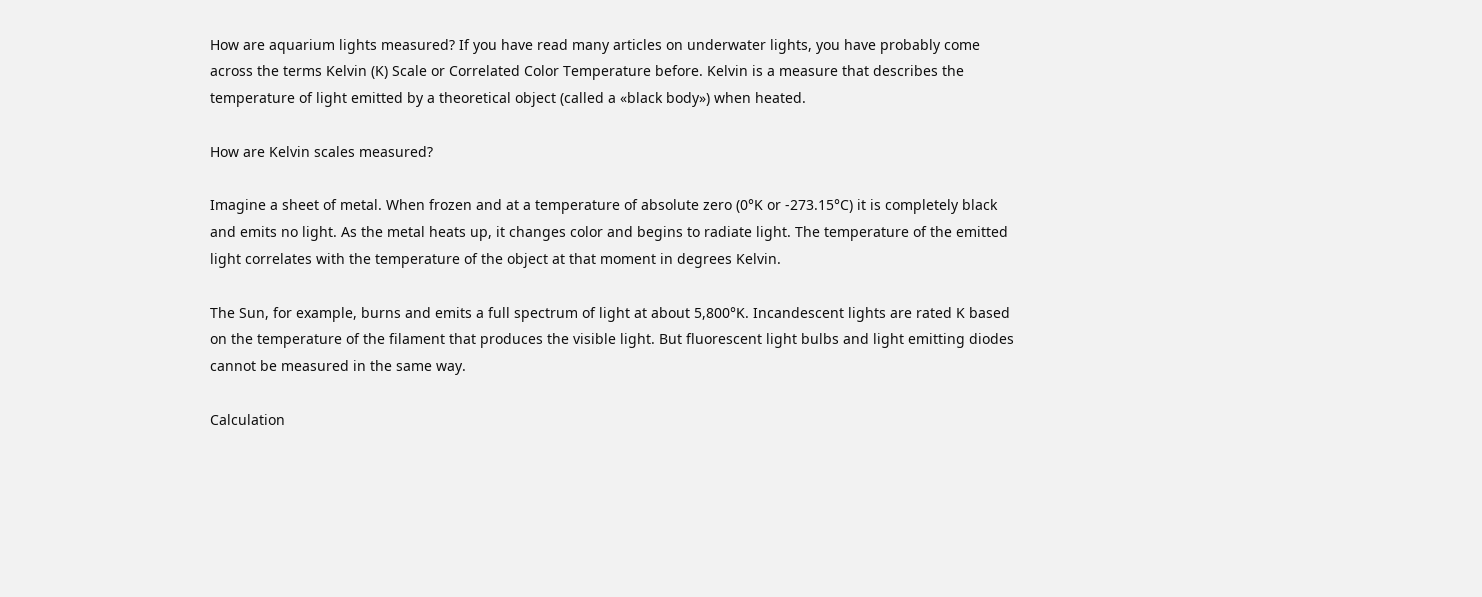How are aquarium lights measured? If you have read many articles on underwater lights, you have probably come across the terms Kelvin (K) Scale or Correlated Color Temperature before. Kelvin is a measure that describes the temperature of light emitted by a theoretical object (called a «black body») when heated.

How are Kelvin scales measured?

Imagine a sheet of metal. When frozen and at a temperature of absolute zero (0°K or -273.15°C) it is completely black and emits no light. As the metal heats up, it changes color and begins to radiate light. The temperature of the emitted light correlates with the temperature of the object at that moment in degrees Kelvin.

The Sun, for example, burns and emits a full spectrum of light at about 5,800°K. Incandescent lights are rated K based on the temperature of the filament that produces the visible light. But fluorescent light bulbs and light emitting diodes cannot be measured in the same way.

Calculation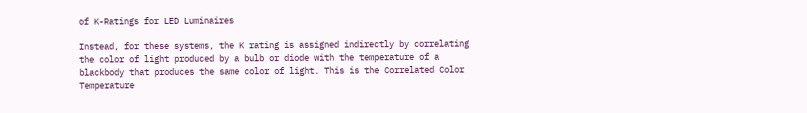of K-Ratings for LED Luminaires

Instead, for these systems, the K rating is assigned indirectly by correlating the color of light produced by a bulb or diode with the temperature of a blackbody that produces the same color of light. This is the Correlated Color Temperature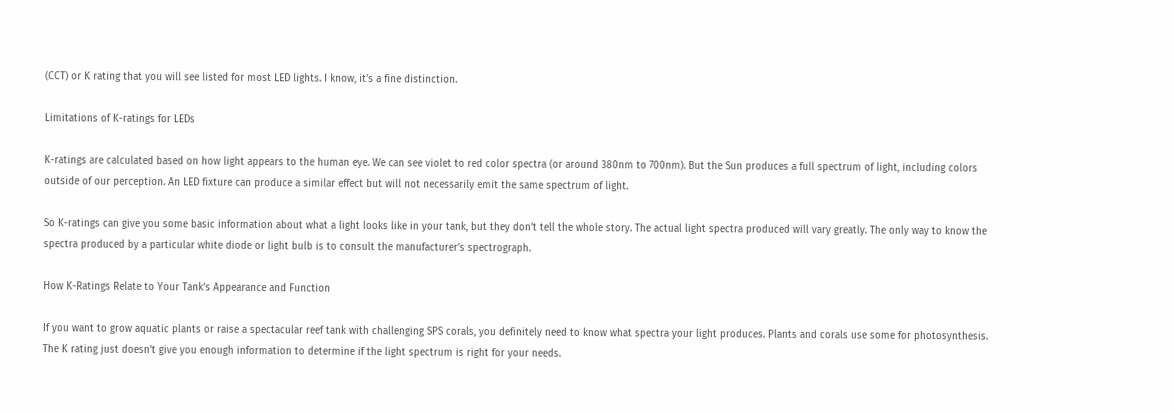(CCT) or K rating that you will see listed for most LED lights. I know, it’s a fine distinction.

Limitations of K-ratings for LEDs

K-ratings are calculated based on how light appears to the human eye. We can see violet to red color spectra (or around 380nm to 700nm). But the Sun produces a full spectrum of light, including colors outside of our perception. An LED fixture can produce a similar effect but will not necessarily emit the same spectrum of light.

So K-ratings can give you some basic information about what a light looks like in your tank, but they don’t tell the whole story. The actual light spectra produced will vary greatly. The only way to know the spectra produced by a particular white diode or light bulb is to consult the manufacturer’s spectrograph.

How K-Ratings Relate to Your Tank’s Appearance and Function

If you want to grow aquatic plants or raise a spectacular reef tank with challenging SPS corals, you definitely need to know what spectra your light produces. Plants and corals use some for photosynthesis. The K rating just doesn’t give you enough information to determine if the light spectrum is right for your needs.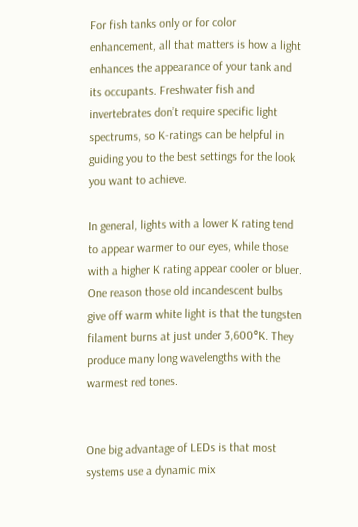For fish tanks only or for color enhancement, all that matters is how a light enhances the appearance of your tank and its occupants. Freshwater fish and invertebrates don’t require specific light spectrums, so K-ratings can be helpful in guiding you to the best settings for the look you want to achieve.

In general, lights with a lower K rating tend to appear warmer to our eyes, while those with a higher K rating appear cooler or bluer. One reason those old incandescent bulbs give off warm white light is that the tungsten filament burns at just under 3,600°K. They produce many long wavelengths with the warmest red tones.


One big advantage of LEDs is that most systems use a dynamic mix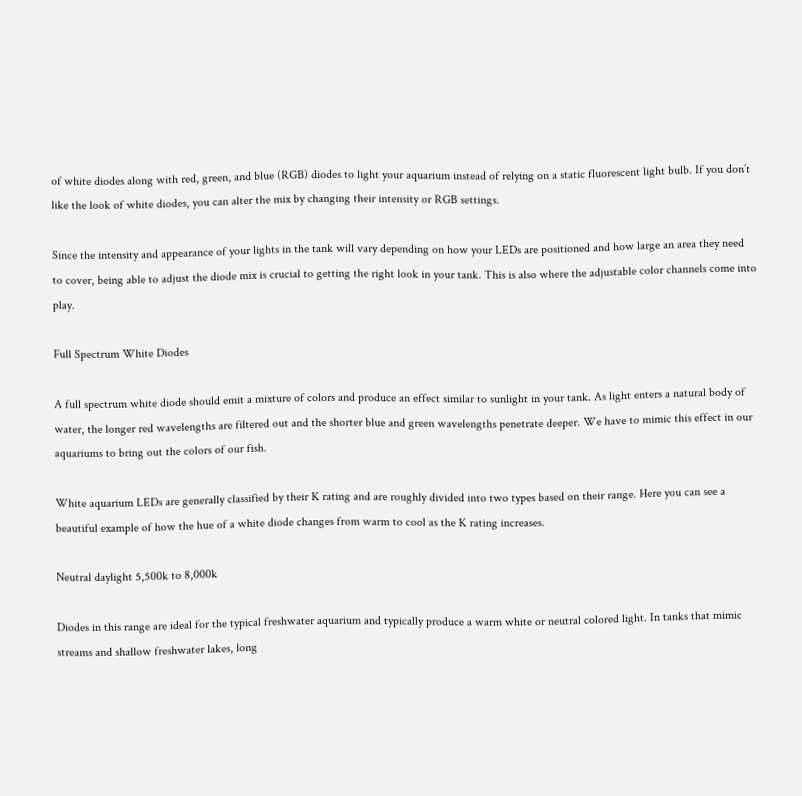of white diodes along with red, green, and blue (RGB) diodes to light your aquarium instead of relying on a static fluorescent light bulb. If you don’t like the look of white diodes, you can alter the mix by changing their intensity or RGB settings.

Since the intensity and appearance of your lights in the tank will vary depending on how your LEDs are positioned and how large an area they need to cover, being able to adjust the diode mix is crucial to getting the right look in your tank. This is also where the adjustable color channels come into play.

Full Spectrum White Diodes

A full spectrum white diode should emit a mixture of colors and produce an effect similar to sunlight in your tank. As light enters a natural body of water, the longer red wavelengths are filtered out and the shorter blue and green wavelengths penetrate deeper. We have to mimic this effect in our aquariums to bring out the colors of our fish.

White aquarium LEDs are generally classified by their K rating and are roughly divided into two types based on their range. Here you can see a beautiful example of how the hue of a white diode changes from warm to cool as the K rating increases.

Neutral daylight 5,500k to 8,000k

Diodes in this range are ideal for the typical freshwater aquarium and typically produce a warm white or neutral colored light. In tanks that mimic streams and shallow freshwater lakes, long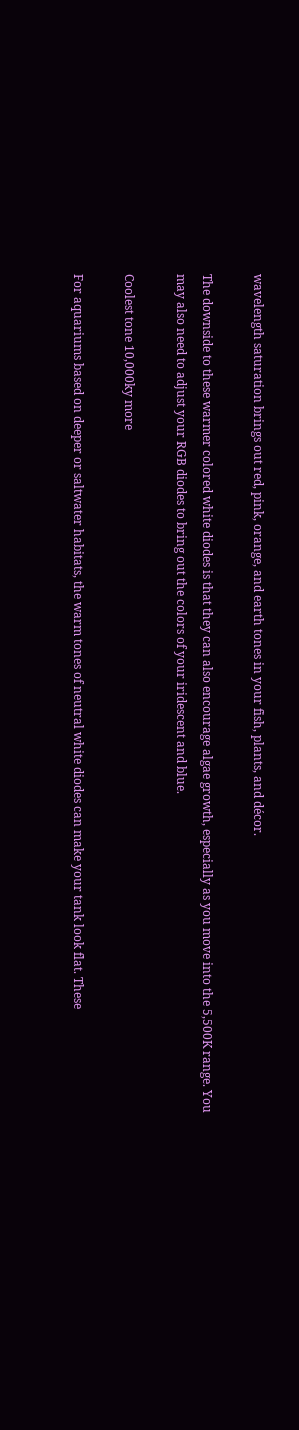wavelength saturation brings out red, pink, orange, and earth tones in your fish, plants, and décor.

The downside to these warmer colored white diodes is that they can also encourage algae growth, especially as you move into the 5,500K range. You may also need to adjust your RGB diodes to bring out the colors of your iridescent and blue.

Coolest tone 10,000ky more

For aquariums based on deeper or saltwater habitats, the warm tones of neutral white diodes can make your tank look flat. These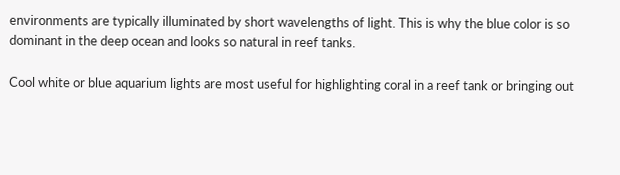environments are typically illuminated by short wavelengths of light. This is why the blue color is so dominant in the deep ocean and looks so natural in reef tanks.

Cool white or blue aquarium lights are most useful for highlighting coral in a reef tank or bringing out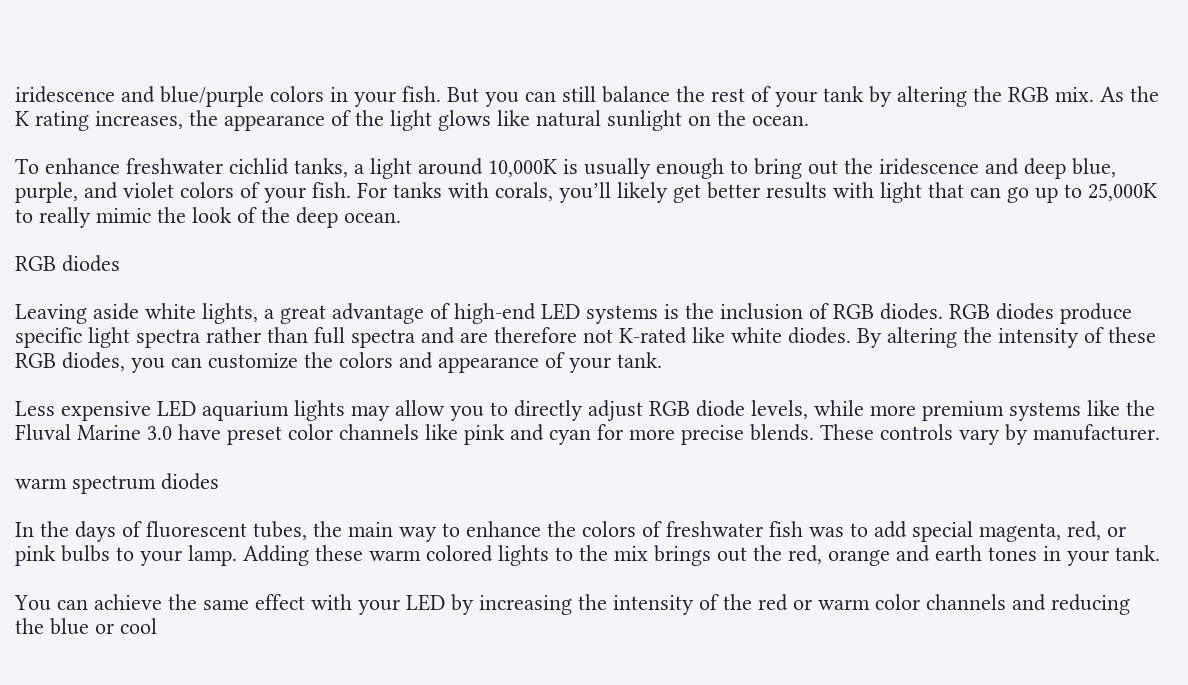iridescence and blue/purple colors in your fish. But you can still balance the rest of your tank by altering the RGB mix. As the K rating increases, the appearance of the light glows like natural sunlight on the ocean.

To enhance freshwater cichlid tanks, a light around 10,000K is usually enough to bring out the iridescence and deep blue, purple, and violet colors of your fish. For tanks with corals, you’ll likely get better results with light that can go up to 25,000K to really mimic the look of the deep ocean.

RGB diodes

Leaving aside white lights, a great advantage of high-end LED systems is the inclusion of RGB diodes. RGB diodes produce specific light spectra rather than full spectra and are therefore not K-rated like white diodes. By altering the intensity of these RGB diodes, you can customize the colors and appearance of your tank.

Less expensive LED aquarium lights may allow you to directly adjust RGB diode levels, while more premium systems like the Fluval Marine 3.0 have preset color channels like pink and cyan for more precise blends. These controls vary by manufacturer.

warm spectrum diodes

In the days of fluorescent tubes, the main way to enhance the colors of freshwater fish was to add special magenta, red, or pink bulbs to your lamp. Adding these warm colored lights to the mix brings out the red, orange and earth tones in your tank.

You can achieve the same effect with your LED by increasing the intensity of the red or warm color channels and reducing the blue or cool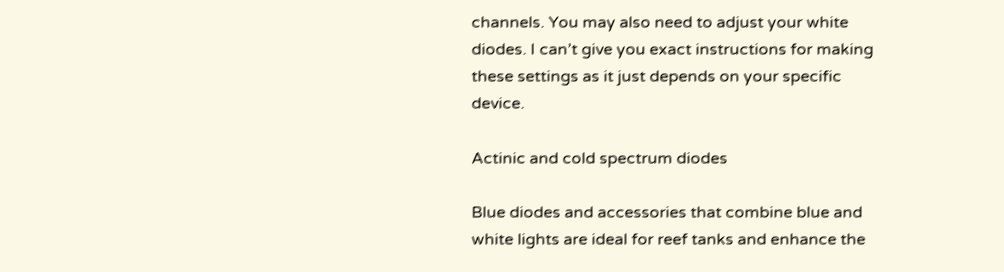channels. You may also need to adjust your white diodes. I can’t give you exact instructions for making these settings as it just depends on your specific device.

Actinic and cold spectrum diodes

Blue diodes and accessories that combine blue and white lights are ideal for reef tanks and enhance the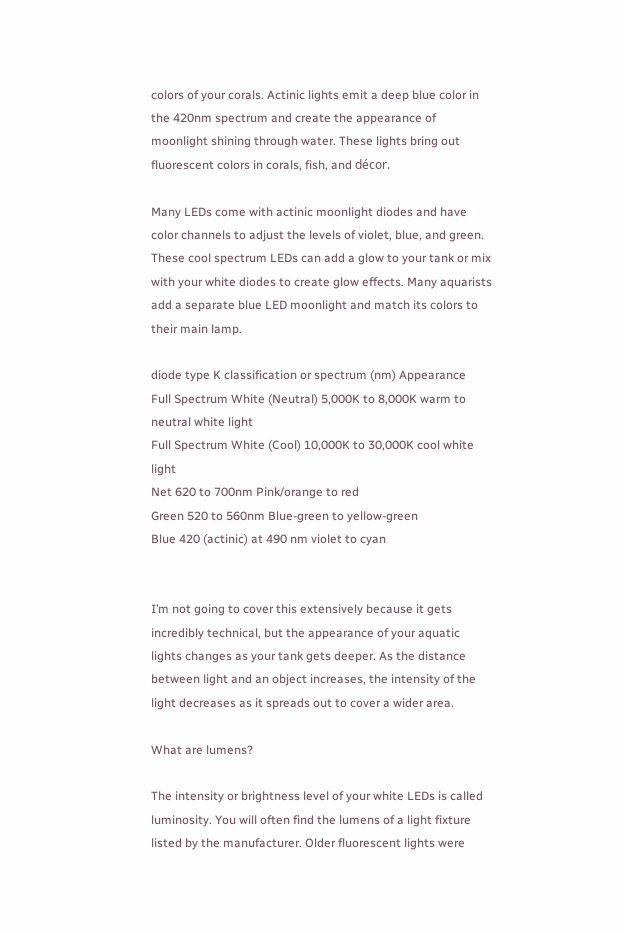colors of your corals. Actinic lights emit a deep blue color in the 420nm spectrum and create the appearance of moonlight shining through water. These lights bring out fluorescent colors in corals, fish, and décor.

Many LEDs come with actinic moonlight diodes and have color channels to adjust the levels of violet, blue, and green. These cool spectrum LEDs can add a glow to your tank or mix with your white diodes to create glow effects. Many aquarists add a separate blue LED moonlight and match its colors to their main lamp.

diode type K classification or spectrum (nm) Appearance
Full Spectrum White (Neutral) 5,000K to 8,000K warm to neutral white light
Full Spectrum White (Cool) 10,000K to 30,000K cool white light
Net 620 to 700nm Pink/orange to red
Green 520 to 560nm Blue-green to yellow-green
Blue 420 (actinic) at 490 nm violet to cyan


I’m not going to cover this extensively because it gets incredibly technical, but the appearance of your aquatic lights changes as your tank gets deeper. As the distance between light and an object increases, the intensity of the light decreases as it spreads out to cover a wider area.

What are lumens?

The intensity or brightness level of your white LEDs is called luminosity. You will often find the lumens of a light fixture listed by the manufacturer. Older fluorescent lights were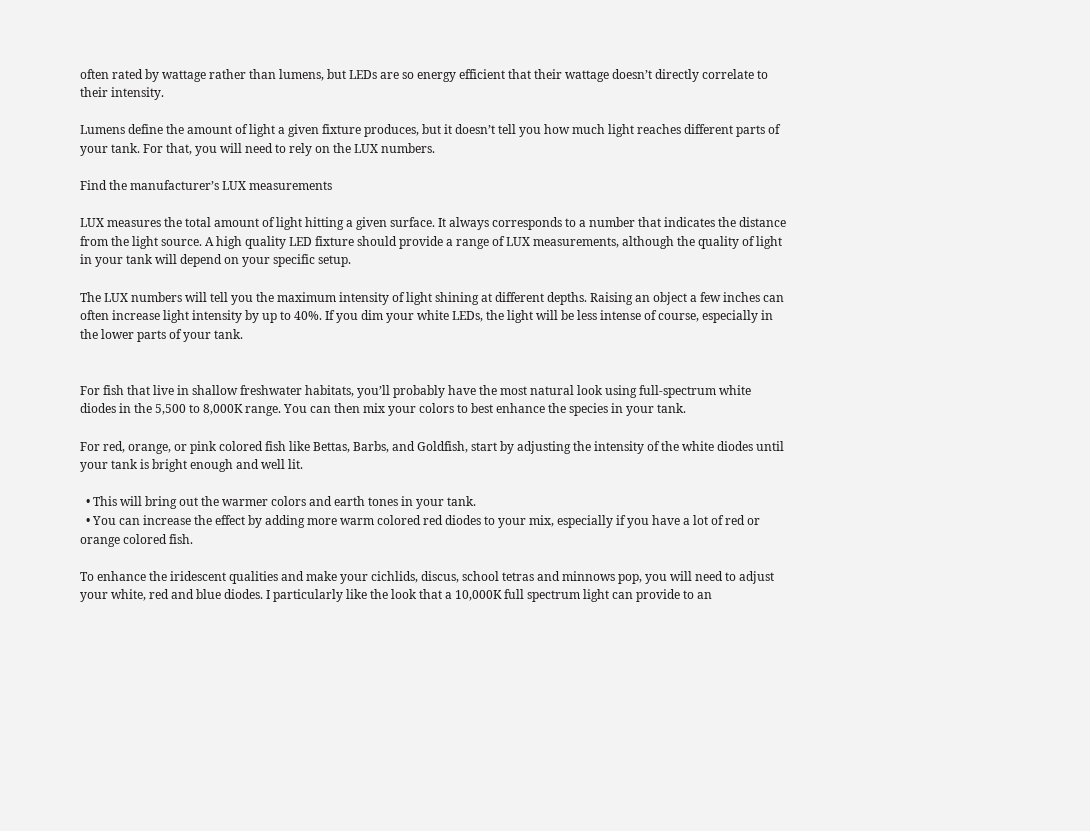often rated by wattage rather than lumens, but LEDs are so energy efficient that their wattage doesn’t directly correlate to their intensity.

Lumens define the amount of light a given fixture produces, but it doesn’t tell you how much light reaches different parts of your tank. For that, you will need to rely on the LUX numbers.

Find the manufacturer’s LUX measurements

LUX measures the total amount of light hitting a given surface. It always corresponds to a number that indicates the distance from the light source. A high quality LED fixture should provide a range of LUX measurements, although the quality of light in your tank will depend on your specific setup.

The LUX numbers will tell you the maximum intensity of light shining at different depths. Raising an object a few inches can often increase light intensity by up to 40%. If you dim your white LEDs, the light will be less intense of course, especially in the lower parts of your tank.


For fish that live in shallow freshwater habitats, you’ll probably have the most natural look using full-spectrum white diodes in the 5,500 to 8,000K range. You can then mix your colors to best enhance the species in your tank.

For red, orange, or pink colored fish like Bettas, Barbs, and Goldfish, start by adjusting the intensity of the white diodes until your tank is bright enough and well lit.

  • This will bring out the warmer colors and earth tones in your tank.
  • You can increase the effect by adding more warm colored red diodes to your mix, especially if you have a lot of red or orange colored fish.

To enhance the iridescent qualities and make your cichlids, discus, school tetras and minnows pop, you will need to adjust your white, red and blue diodes. I particularly like the look that a 10,000K full spectrum light can provide to an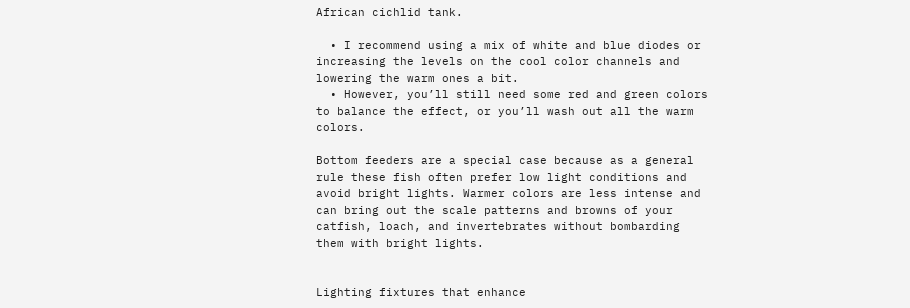African cichlid tank.

  • I recommend using a mix of white and blue diodes or increasing the levels on the cool color channels and lowering the warm ones a bit.
  • However, you’ll still need some red and green colors to balance the effect, or you’ll wash out all the warm colors.

Bottom feeders are a special case because as a general rule these fish often prefer low light conditions and avoid bright lights. Warmer colors are less intense and can bring out the scale patterns and browns of your catfish, loach, and invertebrates without bombarding them with bright lights.


Lighting fixtures that enhance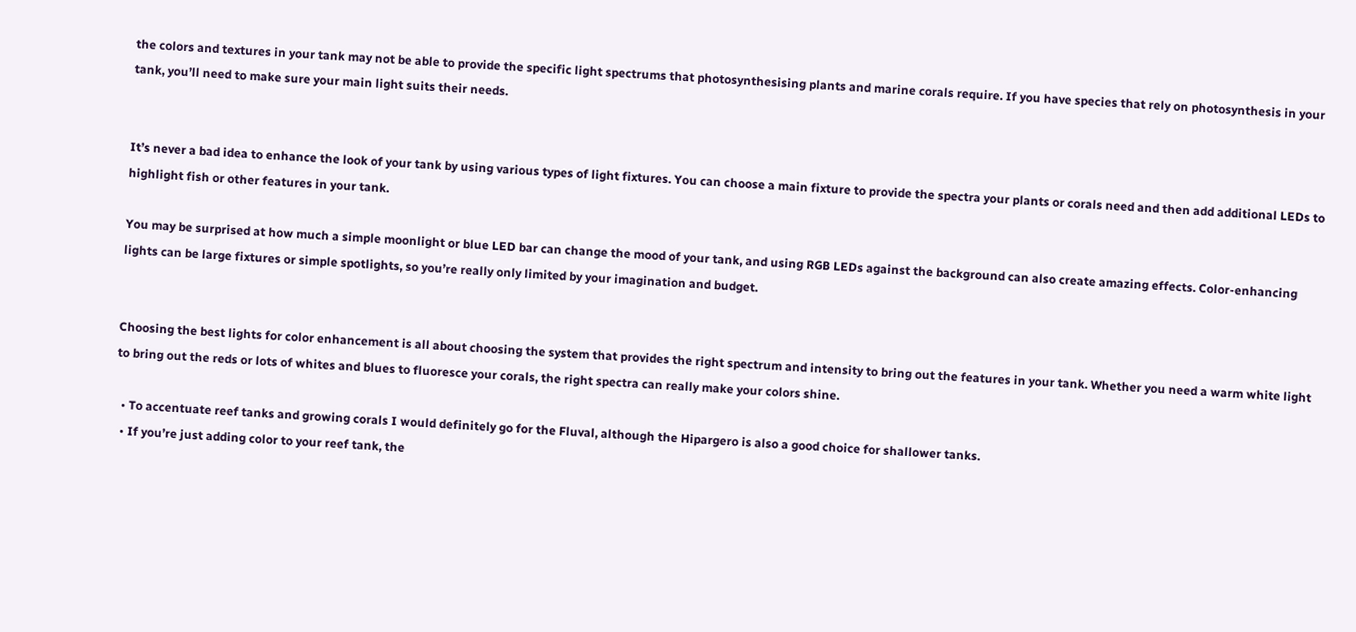the colors and textures in your tank may not be able to provide the specific light spectrums that photosynthesising plants and marine corals require. If you have species that rely on photosynthesis in your tank, you’ll need to make sure your main light suits their needs.


It’s never a bad idea to enhance the look of your tank by using various types of light fixtures. You can choose a main fixture to provide the spectra your plants or corals need and then add additional LEDs to highlight fish or other features in your tank.

You may be surprised at how much a simple moonlight or blue LED bar can change the mood of your tank, and using RGB LEDs against the background can also create amazing effects. Color-enhancing lights can be large fixtures or simple spotlights, so you’re really only limited by your imagination and budget.


Choosing the best lights for color enhancement is all about choosing the system that provides the right spectrum and intensity to bring out the features in your tank. Whether you need a warm white light to bring out the reds or lots of whites and blues to fluoresce your corals, the right spectra can really make your colors shine.

  • To accentuate reef tanks and growing corals I would definitely go for the Fluval, although the Hipargero is also a good choice for shallower tanks.
  • If you’re just adding color to your reef tank, the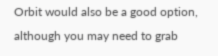Orbit would also be a good option, although you may need to grab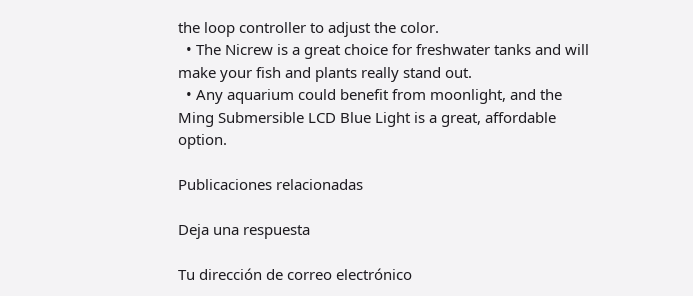the loop controller to adjust the color.
  • The Nicrew is a great choice for freshwater tanks and will make your fish and plants really stand out.
  • Any aquarium could benefit from moonlight, and the Ming Submersible LCD Blue Light is a great, affordable option.

Publicaciones relacionadas

Deja una respuesta

Tu dirección de correo electrónico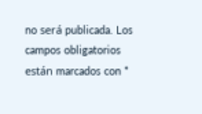no será publicada. Los campos obligatorios están marcados con *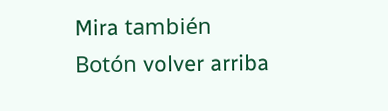Mira también
Botón volver arriba